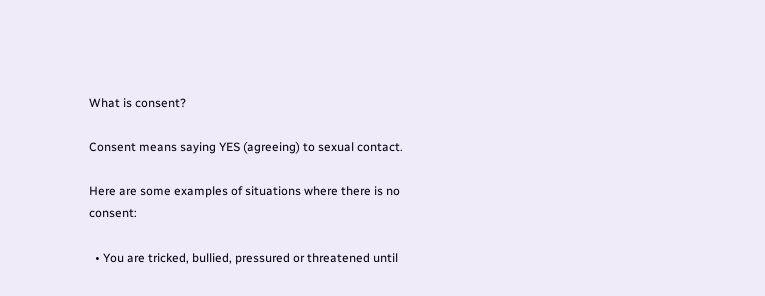What is consent?

Consent means saying YES (agreeing) to sexual contact.

Here are some examples of situations where there is no consent:

  • You are tricked, bullied, pressured or threatened until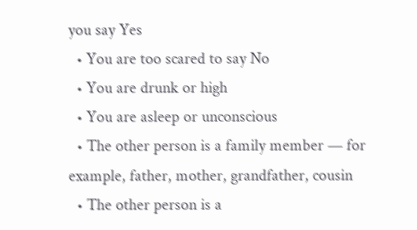you say Yes
  • You are too scared to say No
  • You are drunk or high
  • You are asleep or unconscious
  • The other person is a family member — for example, father, mother, grandfather, cousin
  • The other person is a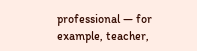professional — for example, teacher,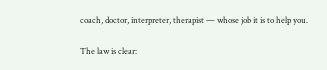coach, doctor, interpreter, therapist — whose job it is to help you.

The law is clear: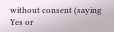without consent (saying Yes or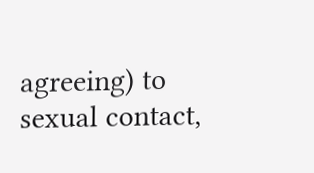agreeing) to sexual contact,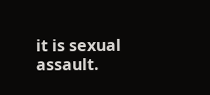it is sexual assault.